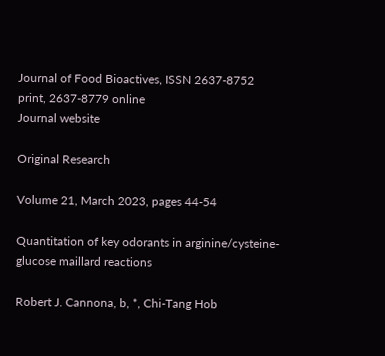Journal of Food Bioactives, ISSN 2637-8752 print, 2637-8779 online
Journal website

Original Research

Volume 21, March 2023, pages 44-54

Quantitation of key odorants in arginine/cysteine-glucose maillard reactions

Robert J. Cannona, b, *, Chi-Tang Hob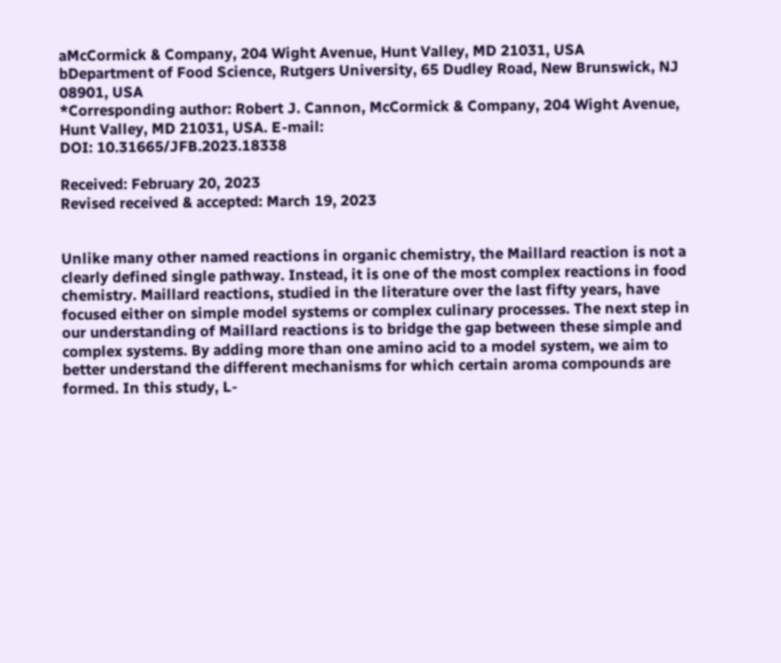aMcCormick & Company, 204 Wight Avenue, Hunt Valley, MD 21031, USA
bDepartment of Food Science, Rutgers University, 65 Dudley Road, New Brunswick, NJ 08901, USA
*Corresponding author: Robert J. Cannon, McCormick & Company, 204 Wight Avenue, Hunt Valley, MD 21031, USA. E-mail:
DOI: 10.31665/JFB.2023.18338

Received: February 20, 2023
Revised received & accepted: March 19, 2023


Unlike many other named reactions in organic chemistry, the Maillard reaction is not a clearly defined single pathway. Instead, it is one of the most complex reactions in food chemistry. Maillard reactions, studied in the literature over the last fifty years, have focused either on simple model systems or complex culinary processes. The next step in our understanding of Maillard reactions is to bridge the gap between these simple and complex systems. By adding more than one amino acid to a model system, we aim to better understand the different mechanisms for which certain aroma compounds are formed. In this study, L-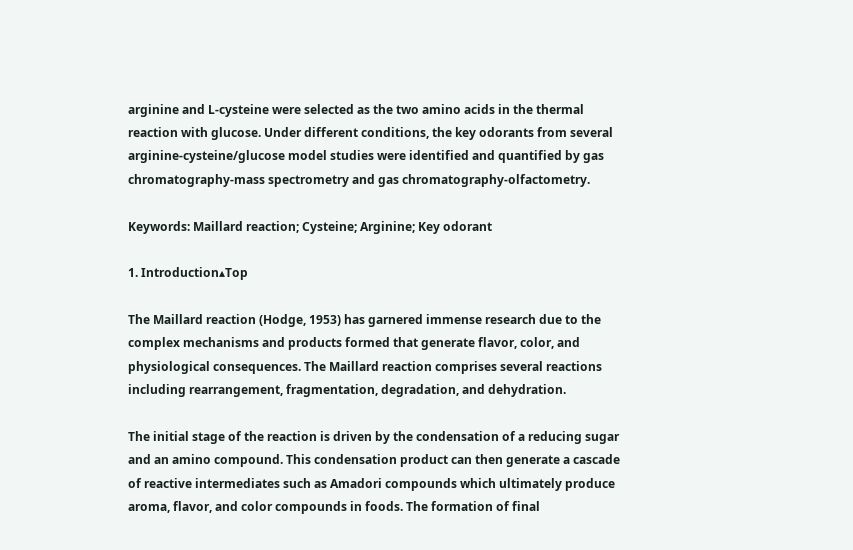arginine and L-cysteine were selected as the two amino acids in the thermal reaction with glucose. Under different conditions, the key odorants from several arginine-cysteine/glucose model studies were identified and quantified by gas chromatography-mass spectrometry and gas chromatography-olfactometry.

Keywords: Maillard reaction; Cysteine; Arginine; Key odorant

1. Introduction▴Top

The Maillard reaction (Hodge, 1953) has garnered immense research due to the complex mechanisms and products formed that generate flavor, color, and physiological consequences. The Maillard reaction comprises several reactions including rearrangement, fragmentation, degradation, and dehydration.

The initial stage of the reaction is driven by the condensation of a reducing sugar and an amino compound. This condensation product can then generate a cascade of reactive intermediates such as Amadori compounds which ultimately produce aroma, flavor, and color compounds in foods. The formation of final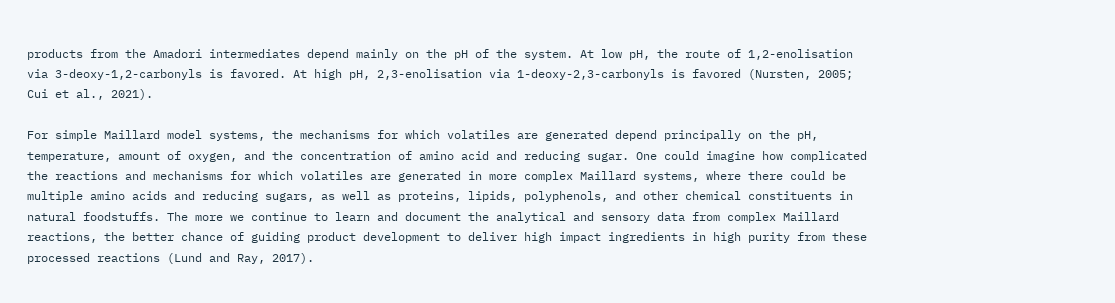products from the Amadori intermediates depend mainly on the pH of the system. At low pH, the route of 1,2-enolisation via 3-deoxy-1,2-carbonyls is favored. At high pH, 2,3-enolisation via 1-deoxy-2,3-carbonyls is favored (Nursten, 2005; Cui et al., 2021).

For simple Maillard model systems, the mechanisms for which volatiles are generated depend principally on the pH, temperature, amount of oxygen, and the concentration of amino acid and reducing sugar. One could imagine how complicated the reactions and mechanisms for which volatiles are generated in more complex Maillard systems, where there could be multiple amino acids and reducing sugars, as well as proteins, lipids, polyphenols, and other chemical constituents in natural foodstuffs. The more we continue to learn and document the analytical and sensory data from complex Maillard reactions, the better chance of guiding product development to deliver high impact ingredients in high purity from these processed reactions (Lund and Ray, 2017).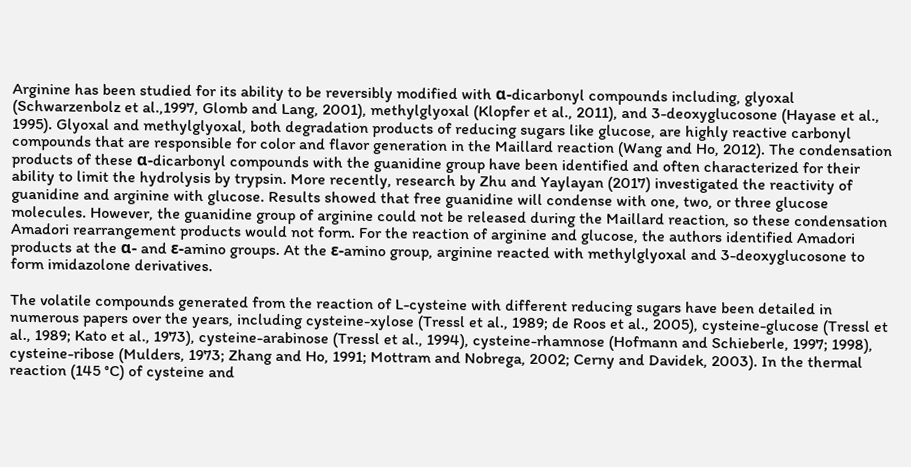Arginine has been studied for its ability to be reversibly modified with α-dicarbonyl compounds including, glyoxal (Schwarzenbolz et al.,1997, Glomb and Lang, 2001), methylglyoxal (Klopfer et al., 2011), and 3-deoxyglucosone (Hayase et al., 1995). Glyoxal and methylglyoxal, both degradation products of reducing sugars like glucose, are highly reactive carbonyl compounds that are responsible for color and flavor generation in the Maillard reaction (Wang and Ho, 2012). The condensation products of these α-dicarbonyl compounds with the guanidine group have been identified and often characterized for their ability to limit the hydrolysis by trypsin. More recently, research by Zhu and Yaylayan (2017) investigated the reactivity of guanidine and arginine with glucose. Results showed that free guanidine will condense with one, two, or three glucose molecules. However, the guanidine group of arginine could not be released during the Maillard reaction, so these condensation Amadori rearrangement products would not form. For the reaction of arginine and glucose, the authors identified Amadori products at the α- and ε-amino groups. At the ε-amino group, arginine reacted with methylglyoxal and 3-deoxyglucosone to form imidazolone derivatives.

The volatile compounds generated from the reaction of L-cysteine with different reducing sugars have been detailed in numerous papers over the years, including cysteine-xylose (Tressl et al., 1989; de Roos et al., 2005), cysteine-glucose (Tressl et al., 1989; Kato et al., 1973), cysteine-arabinose (Tressl et al., 1994), cysteine-rhamnose (Hofmann and Schieberle, 1997; 1998), cysteine-ribose (Mulders, 1973; Zhang and Ho, 1991; Mottram and Nobrega, 2002; Cerny and Davidek, 2003). In the thermal reaction (145 °C) of cysteine and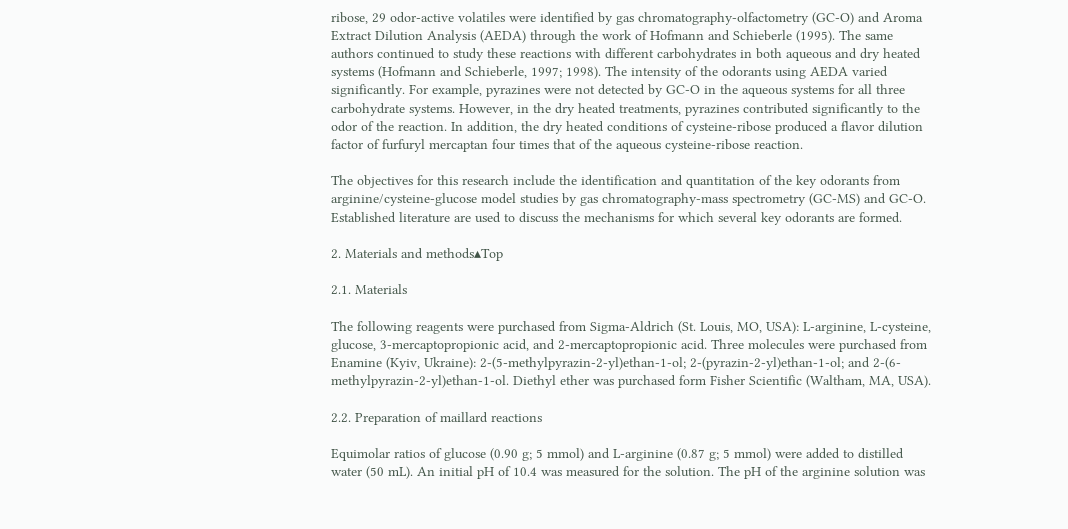ribose, 29 odor-active volatiles were identified by gas chromatography-olfactometry (GC-O) and Aroma Extract Dilution Analysis (AEDA) through the work of Hofmann and Schieberle (1995). The same authors continued to study these reactions with different carbohydrates in both aqueous and dry heated systems (Hofmann and Schieberle, 1997; 1998). The intensity of the odorants using AEDA varied significantly. For example, pyrazines were not detected by GC-O in the aqueous systems for all three carbohydrate systems. However, in the dry heated treatments, pyrazines contributed significantly to the odor of the reaction. In addition, the dry heated conditions of cysteine-ribose produced a flavor dilution factor of furfuryl mercaptan four times that of the aqueous cysteine-ribose reaction.

The objectives for this research include the identification and quantitation of the key odorants from arginine/cysteine-glucose model studies by gas chromatography-mass spectrometry (GC-MS) and GC-O. Established literature are used to discuss the mechanisms for which several key odorants are formed.

2. Materials and methods▴Top

2.1. Materials

The following reagents were purchased from Sigma-Aldrich (St. Louis, MO, USA): L-arginine, L-cysteine, glucose, 3-mercaptopropionic acid, and 2-mercaptopropionic acid. Three molecules were purchased from Enamine (Kyiv, Ukraine): 2-(5-methylpyrazin-2-yl)ethan-1-ol; 2-(pyrazin-2-yl)ethan-1-ol; and 2-(6-methylpyrazin-2-yl)ethan-1-ol. Diethyl ether was purchased form Fisher Scientific (Waltham, MA, USA).

2.2. Preparation of maillard reactions

Equimolar ratios of glucose (0.90 g; 5 mmol) and L-arginine (0.87 g; 5 mmol) were added to distilled water (50 mL). An initial pH of 10.4 was measured for the solution. The pH of the arginine solution was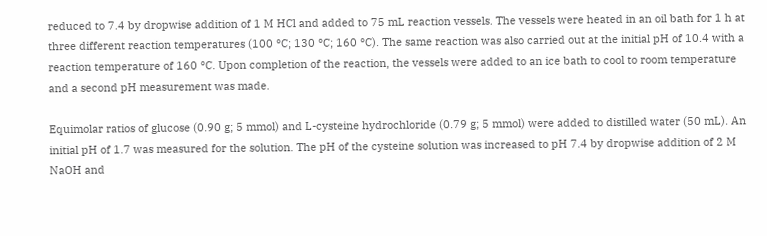reduced to 7.4 by dropwise addition of 1 M HCl and added to 75 mL reaction vessels. The vessels were heated in an oil bath for 1 h at three different reaction temperatures (100 °C; 130 °C; 160 °C). The same reaction was also carried out at the initial pH of 10.4 with a reaction temperature of 160 °C. Upon completion of the reaction, the vessels were added to an ice bath to cool to room temperature and a second pH measurement was made.

Equimolar ratios of glucose (0.90 g; 5 mmol) and L-cysteine hydrochloride (0.79 g; 5 mmol) were added to distilled water (50 mL). An initial pH of 1.7 was measured for the solution. The pH of the cysteine solution was increased to pH 7.4 by dropwise addition of 2 M NaOH and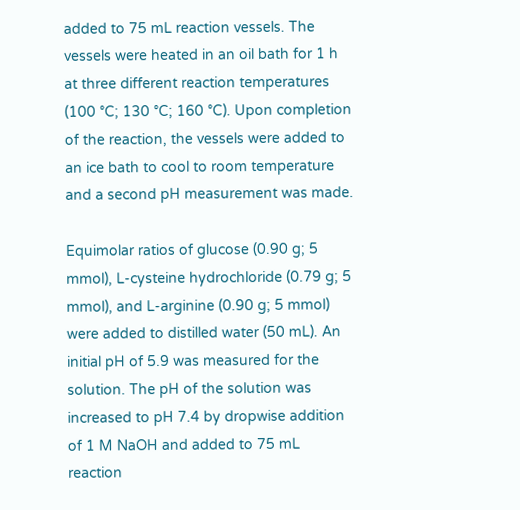added to 75 mL reaction vessels. The vessels were heated in an oil bath for 1 h at three different reaction temperatures (100 °C; 130 °C; 160 °C). Upon completion of the reaction, the vessels were added to an ice bath to cool to room temperature and a second pH measurement was made.

Equimolar ratios of glucose (0.90 g; 5 mmol), L-cysteine hydrochloride (0.79 g; 5 mmol), and L-arginine (0.90 g; 5 mmol) were added to distilled water (50 mL). An initial pH of 5.9 was measured for the solution. The pH of the solution was increased to pH 7.4 by dropwise addition of 1 M NaOH and added to 75 mL reaction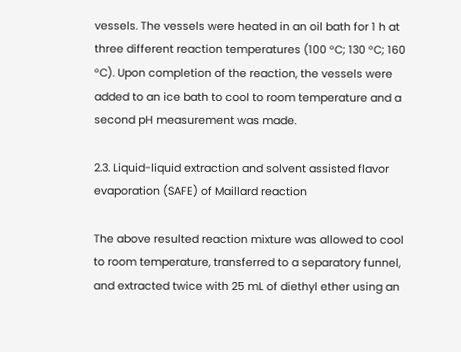vessels. The vessels were heated in an oil bath for 1 h at three different reaction temperatures (100 °C; 130 °C; 160 °C). Upon completion of the reaction, the vessels were added to an ice bath to cool to room temperature and a second pH measurement was made.

2.3. Liquid-liquid extraction and solvent assisted flavor evaporation (SAFE) of Maillard reaction

The above resulted reaction mixture was allowed to cool to room temperature, transferred to a separatory funnel, and extracted twice with 25 mL of diethyl ether using an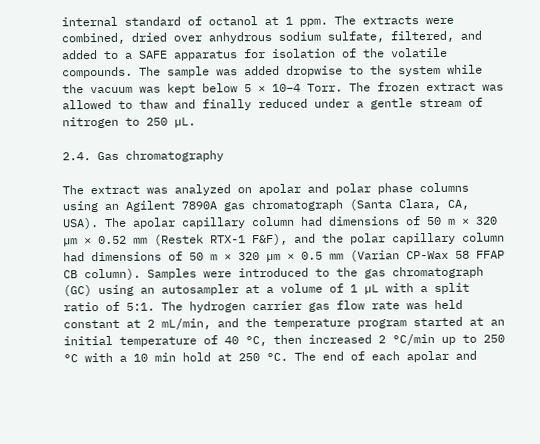internal standard of octanol at 1 ppm. The extracts were combined, dried over anhydrous sodium sulfate, filtered, and added to a SAFE apparatus for isolation of the volatile compounds. The sample was added dropwise to the system while the vacuum was kept below 5 × 10−4 Torr. The frozen extract was allowed to thaw and finally reduced under a gentle stream of nitrogen to 250 µL.

2.4. Gas chromatography

The extract was analyzed on apolar and polar phase columns using an Agilent 7890A gas chromatograph (Santa Clara, CA, USA). The apolar capillary column had dimensions of 50 m × 320 µm × 0.52 mm (Restek RTX-1 F&F), and the polar capillary column had dimensions of 50 m × 320 µm × 0.5 mm (Varian CP-Wax 58 FFAP CB column). Samples were introduced to the gas chromatograph (GC) using an autosampler at a volume of 1 µL with a split ratio of 5:1. The hydrogen carrier gas flow rate was held constant at 2 mL/min, and the temperature program started at an initial temperature of 40 °C, then increased 2 °C/min up to 250 °C with a 10 min hold at 250 °C. The end of each apolar and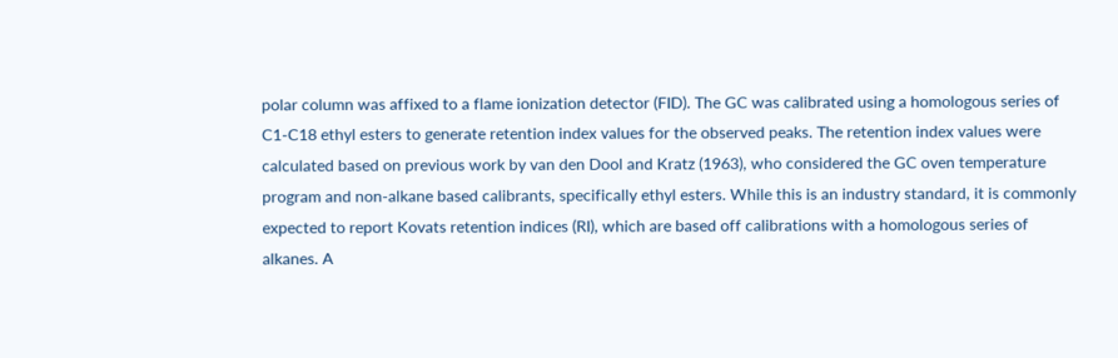polar column was affixed to a flame ionization detector (FID). The GC was calibrated using a homologous series of C1-C18 ethyl esters to generate retention index values for the observed peaks. The retention index values were calculated based on previous work by van den Dool and Kratz (1963), who considered the GC oven temperature program and non-alkane based calibrants, specifically ethyl esters. While this is an industry standard, it is commonly expected to report Kovats retention indices (RI), which are based off calibrations with a homologous series of alkanes. A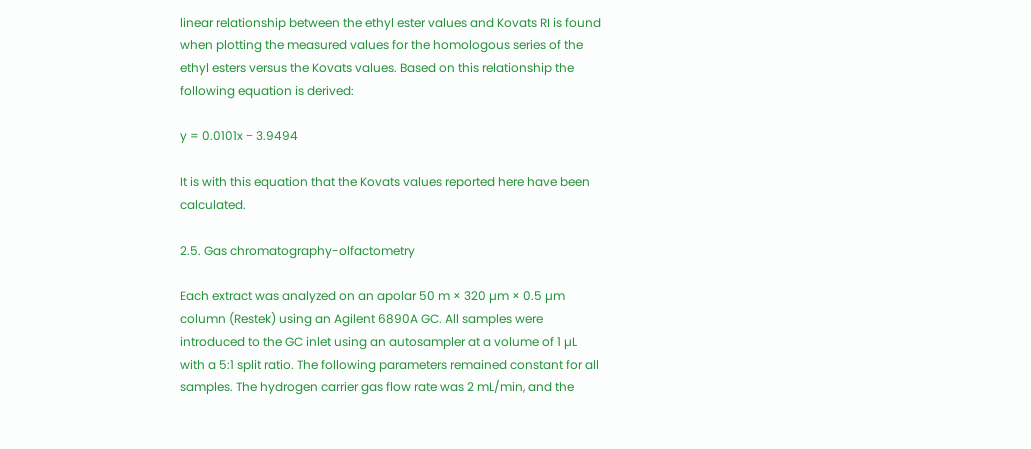linear relationship between the ethyl ester values and Kovats RI is found when plotting the measured values for the homologous series of the ethyl esters versus the Kovats values. Based on this relationship the following equation is derived:

y = 0.0101x − 3.9494

It is with this equation that the Kovats values reported here have been calculated.

2.5. Gas chromatography-olfactometry

Each extract was analyzed on an apolar 50 m × 320 µm × 0.5 µm column (Restek) using an Agilent 6890A GC. All samples were introduced to the GC inlet using an autosampler at a volume of 1 µL with a 5:1 split ratio. The following parameters remained constant for all samples. The hydrogen carrier gas flow rate was 2 mL/min, and the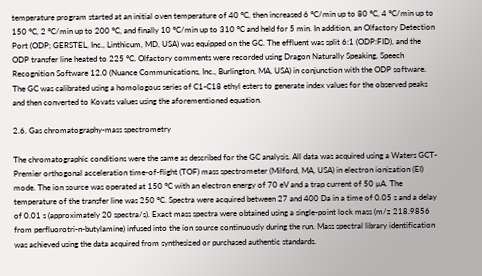temperature program started at an initial oven temperature of 40 °C, then increased 6 °C/min up to 80 °C, 4 °C/min up to 150 °C, 2 °C/min up to 200 °C, and finally 10 °C/min up to 310 °C and held for 5 min. In addition, an Olfactory Detection Port (ODP; GERSTEL, Inc., Linthicum, MD, USA) was equipped on the GC. The effluent was split 6:1 (ODP:FID), and the ODP transfer line heated to 225 °C. Olfactory comments were recorded using Dragon Naturally Speaking, Speech Recognition Software 12.0 (Nuance Communications, Inc., Burlington, MA, USA) in conjunction with the ODP software. The GC was calibrated using a homologous series of C1-C18 ethyl esters to generate index values for the observed peaks and then converted to Kovats values using the aforementioned equation.

2.6. Gas chromatography-mass spectrometry

The chromatographic conditions were the same as described for the GC analysis. All data was acquired using a Waters GCT-Premier orthogonal acceleration time-of-flight (TOF) mass spectrometer (Milford, MA, USA) in electron ionization (EI) mode. The ion source was operated at 150 °C with an electron energy of 70 eV and a trap current of 50 µA. The temperature of the transfer line was 250 °C. Spectra were acquired between 27 and 400 Da in a time of 0.05 s and a delay of 0.01 s (approximately 20 spectra/s). Exact mass spectra were obtained using a single-point lock mass (m/z 218.9856 from perfluorotri-n-butylamine) infused into the ion source continuously during the run. Mass spectral library identification was achieved using the data acquired from synthesized or purchased authentic standards.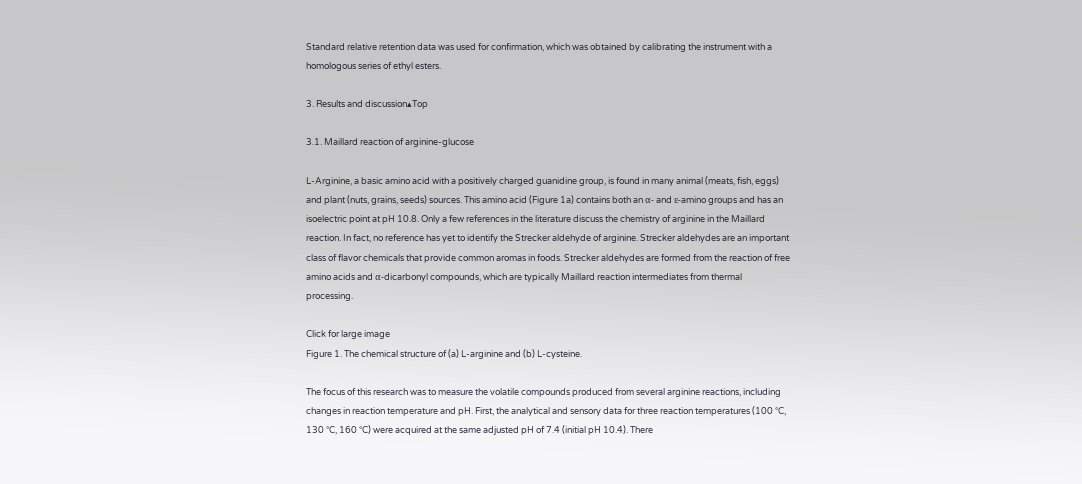Standard relative retention data was used for confirmation, which was obtained by calibrating the instrument with a homologous series of ethyl esters.

3. Results and discussion▴Top

3.1. Maillard reaction of arginine-glucose

L-Arginine, a basic amino acid with a positively charged guanidine group, is found in many animal (meats, fish, eggs) and plant (nuts, grains, seeds) sources. This amino acid (Figure 1a) contains both an α- and ε-amino groups and has an isoelectric point at pH 10.8. Only a few references in the literature discuss the chemistry of arginine in the Maillard reaction. In fact, no reference has yet to identify the Strecker aldehyde of arginine. Strecker aldehydes are an important class of flavor chemicals that provide common aromas in foods. Strecker aldehydes are formed from the reaction of free amino acids and α-dicarbonyl compounds, which are typically Maillard reaction intermediates from thermal processing.

Click for large image
Figure 1. The chemical structure of (a) L-arginine and (b) L-cysteine.

The focus of this research was to measure the volatile compounds produced from several arginine reactions, including changes in reaction temperature and pH. First, the analytical and sensory data for three reaction temperatures (100 °C, 130 °C, 160 °C) were acquired at the same adjusted pH of 7.4 (initial pH 10.4). There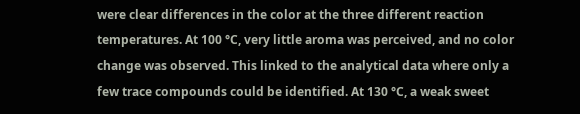were clear differences in the color at the three different reaction temperatures. At 100 °C, very little aroma was perceived, and no color change was observed. This linked to the analytical data where only a few trace compounds could be identified. At 130 °C, a weak sweet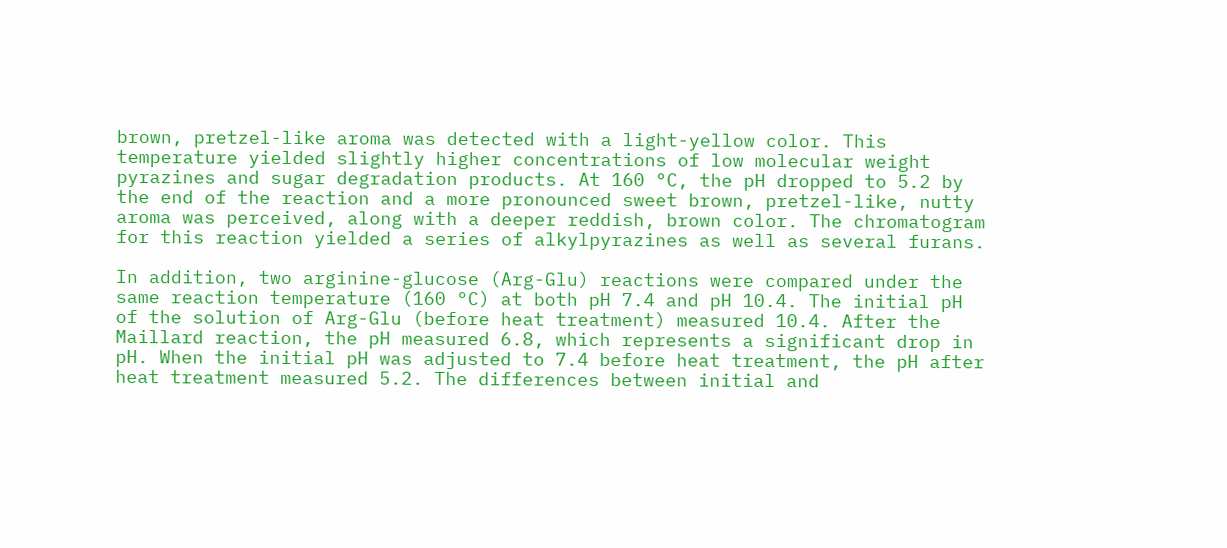brown, pretzel-like aroma was detected with a light-yellow color. This temperature yielded slightly higher concentrations of low molecular weight pyrazines and sugar degradation products. At 160 °C, the pH dropped to 5.2 by the end of the reaction and a more pronounced sweet brown, pretzel-like, nutty aroma was perceived, along with a deeper reddish, brown color. The chromatogram for this reaction yielded a series of alkylpyrazines as well as several furans.

In addition, two arginine-glucose (Arg-Glu) reactions were compared under the same reaction temperature (160 °C) at both pH 7.4 and pH 10.4. The initial pH of the solution of Arg-Glu (before heat treatment) measured 10.4. After the Maillard reaction, the pH measured 6.8, which represents a significant drop in pH. When the initial pH was adjusted to 7.4 before heat treatment, the pH after heat treatment measured 5.2. The differences between initial and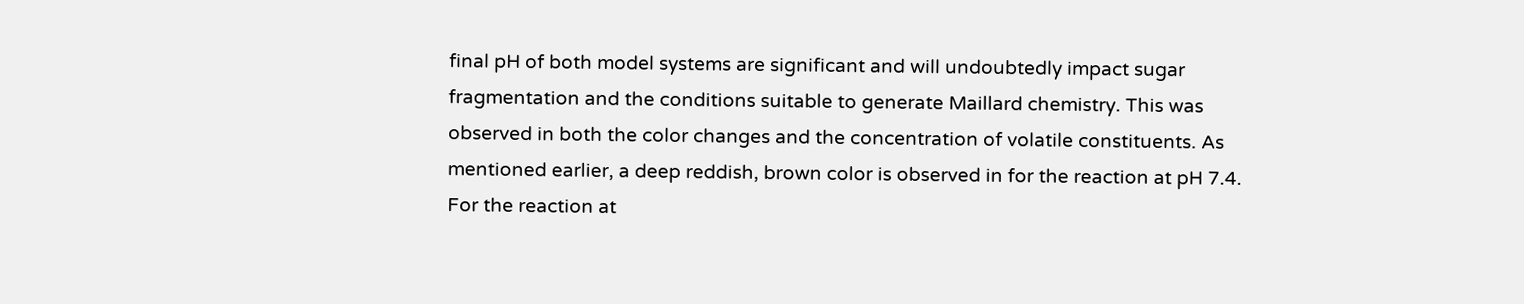final pH of both model systems are significant and will undoubtedly impact sugar fragmentation and the conditions suitable to generate Maillard chemistry. This was observed in both the color changes and the concentration of volatile constituents. As mentioned earlier, a deep reddish, brown color is observed in for the reaction at pH 7.4. For the reaction at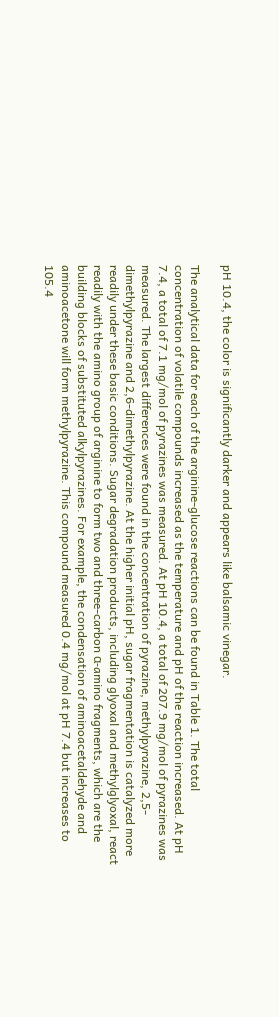pH 10.4, the color is significantly darker and appears like balsamic vinegar.

The analytical data for each of the arginine-glucose reactions can be found in Table 1. The total concentration of volatile compounds increased as the temperature and pH of the reaction increased. At pH 7.4, a total of 7.1 mg/mol of pyrazines was measured. At pH 10.4, a total of 207.9 mg/mol of pyrazines was measured. The largest differences were found in the concentration of pyrazine, methylpyrazine, 2,5-dimethylpyrazine and 2,6-dimethylpyrazine. At the higher initial pH, sugar fragmentation is catalyzed more readily under these basic conditions. Sugar degradation products, including glyoxal and methylglyoxal, react readily with the amino group of arginine to form two and three-carbon α-amino fragments, which are the building blocks of substituted alkylpyrazines. For example, the condensation of aminoacetaldehyde and aminoacetone will form methylpyrazine. This compound measured 0.4 mg/mol at pH 7.4 but increases to 105.4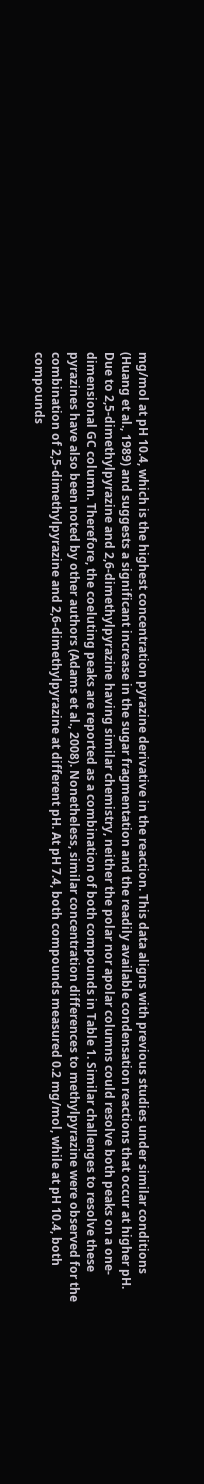mg/mol at pH 10.4, which is the highest concentration pyrazine derivative in the reaction. This data aligns with previous studies under similar conditions (Huang et al., 1989) and suggests a significant increase in the sugar fragmentation and the readily available condensation reactions that occur at higher pH. Due to 2,5-dimethylpyrazine and 2,6-dimethylpyrazine having similar chemistry, neither the polar nor apolar columns could resolve both peaks on a one-dimensional GC column. Therefore, the coeluting peaks are reported as a combination of both compounds in Table 1. Similar challenges to resolve these pyrazines have also been noted by other authors (Adams et al., 2008). Nonetheless, similar concentration differences to methylpyrazine were observed for the combination of 2,5-dimethylpyrazine and 2,6-dimethylpyrazine at different pH. At pH 7.4, both compounds measured 0.2 mg/mol, while at pH 10.4, both compounds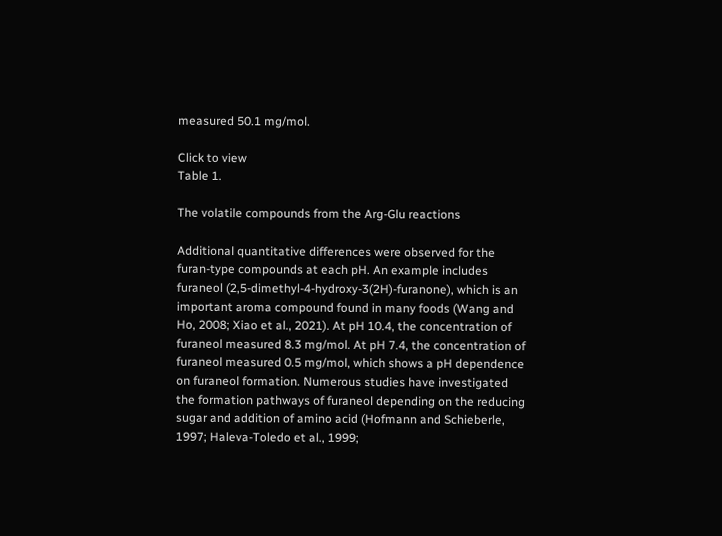measured 50.1 mg/mol.

Click to view
Table 1.

The volatile compounds from the Arg-Glu reactions

Additional quantitative differences were observed for the furan-type compounds at each pH. An example includes furaneol (2,5-dimethyl-4-hydroxy-3(2H)-furanone), which is an important aroma compound found in many foods (Wang and Ho, 2008; Xiao et al., 2021). At pH 10.4, the concentration of furaneol measured 8.3 mg/mol. At pH 7.4, the concentration of furaneol measured 0.5 mg/mol, which shows a pH dependence on furaneol formation. Numerous studies have investigated the formation pathways of furaneol depending on the reducing sugar and addition of amino acid (Hofmann and Schieberle, 1997; Haleva-Toledo et al., 1999;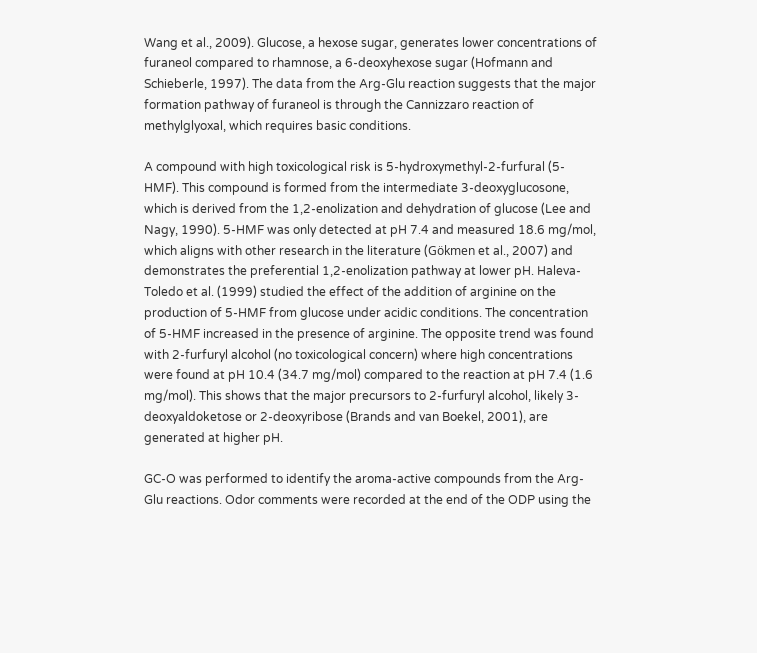Wang et al., 2009). Glucose, a hexose sugar, generates lower concentrations of furaneol compared to rhamnose, a 6-deoxyhexose sugar (Hofmann and Schieberle, 1997). The data from the Arg-Glu reaction suggests that the major formation pathway of furaneol is through the Cannizzaro reaction of methylglyoxal, which requires basic conditions.

A compound with high toxicological risk is 5-hydroxymethyl-2-furfural (5-HMF). This compound is formed from the intermediate 3-deoxyglucosone, which is derived from the 1,2-enolization and dehydration of glucose (Lee and Nagy, 1990). 5-HMF was only detected at pH 7.4 and measured 18.6 mg/mol, which aligns with other research in the literature (Gökmen et al., 2007) and demonstrates the preferential 1,2-enolization pathway at lower pH. Haleva-Toledo et al. (1999) studied the effect of the addition of arginine on the production of 5-HMF from glucose under acidic conditions. The concentration of 5-HMF increased in the presence of arginine. The opposite trend was found with 2-furfuryl alcohol (no toxicological concern) where high concentrations were found at pH 10.4 (34.7 mg/mol) compared to the reaction at pH 7.4 (1.6 mg/mol). This shows that the major precursors to 2-furfuryl alcohol, likely 3-deoxyaldoketose or 2-deoxyribose (Brands and van Boekel, 2001), are generated at higher pH.

GC-O was performed to identify the aroma-active compounds from the Arg-Glu reactions. Odor comments were recorded at the end of the ODP using the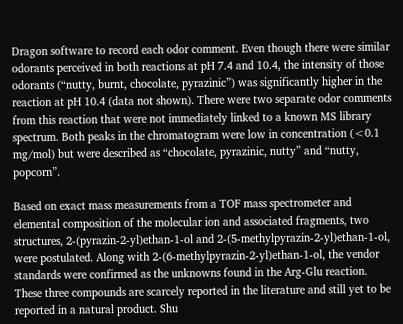Dragon software to record each odor comment. Even though there were similar odorants perceived in both reactions at pH 7.4 and 10.4, the intensity of those odorants (“nutty, burnt, chocolate, pyrazinic”) was significantly higher in the reaction at pH 10.4 (data not shown). There were two separate odor comments from this reaction that were not immediately linked to a known MS library spectrum. Both peaks in the chromatogram were low in concentration (<0.1 mg/mol) but were described as “chocolate, pyrazinic, nutty” and “nutty, popcorn”.

Based on exact mass measurements from a TOF mass spectrometer and elemental composition of the molecular ion and associated fragments, two structures, 2-(pyrazin-2-yl)ethan-1-ol and 2-(5-methylpyrazin-2-yl)ethan-1-ol, were postulated. Along with 2-(6-methylpyrazin-2-yl)ethan-1-ol, the vendor standards were confirmed as the unknowns found in the Arg-Glu reaction. These three compounds are scarcely reported in the literature and still yet to be reported in a natural product. Shu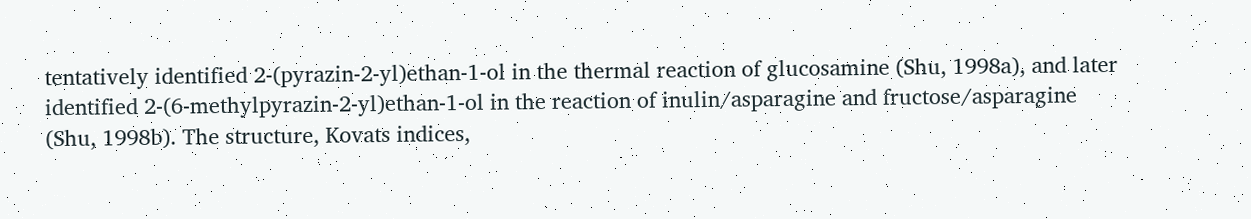tentatively identified 2-(pyrazin-2-yl)ethan-1-ol in the thermal reaction of glucosamine (Shu, 1998a), and later identified 2-(6-methylpyrazin-2-yl)ethan-1-ol in the reaction of inulin/asparagine and fructose/asparagine (Shu, 1998b). The structure, Kovats indices,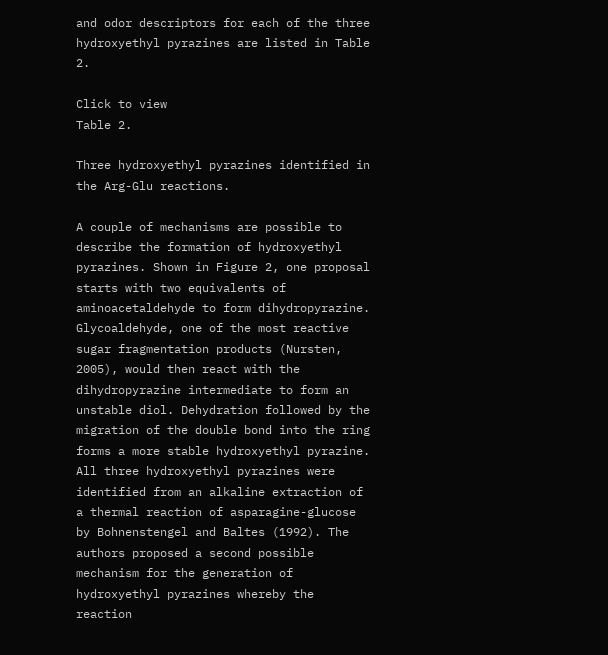and odor descriptors for each of the three hydroxyethyl pyrazines are listed in Table 2.

Click to view
Table 2.

Three hydroxyethyl pyrazines identified in the Arg-Glu reactions.

A couple of mechanisms are possible to describe the formation of hydroxyethyl pyrazines. Shown in Figure 2, one proposal starts with two equivalents of aminoacetaldehyde to form dihydropyrazine. Glycoaldehyde, one of the most reactive sugar fragmentation products (Nursten, 2005), would then react with the dihydropyrazine intermediate to form an unstable diol. Dehydration followed by the migration of the double bond into the ring forms a more stable hydroxyethyl pyrazine. All three hydroxyethyl pyrazines were identified from an alkaline extraction of a thermal reaction of asparagine-glucose by Bohnenstengel and Baltes (1992). The authors proposed a second possible mechanism for the generation of hydroxyethyl pyrazines whereby the reaction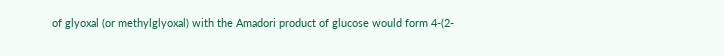of glyoxal (or methylglyoxal) with the Amadori product of glucose would form 4-(2-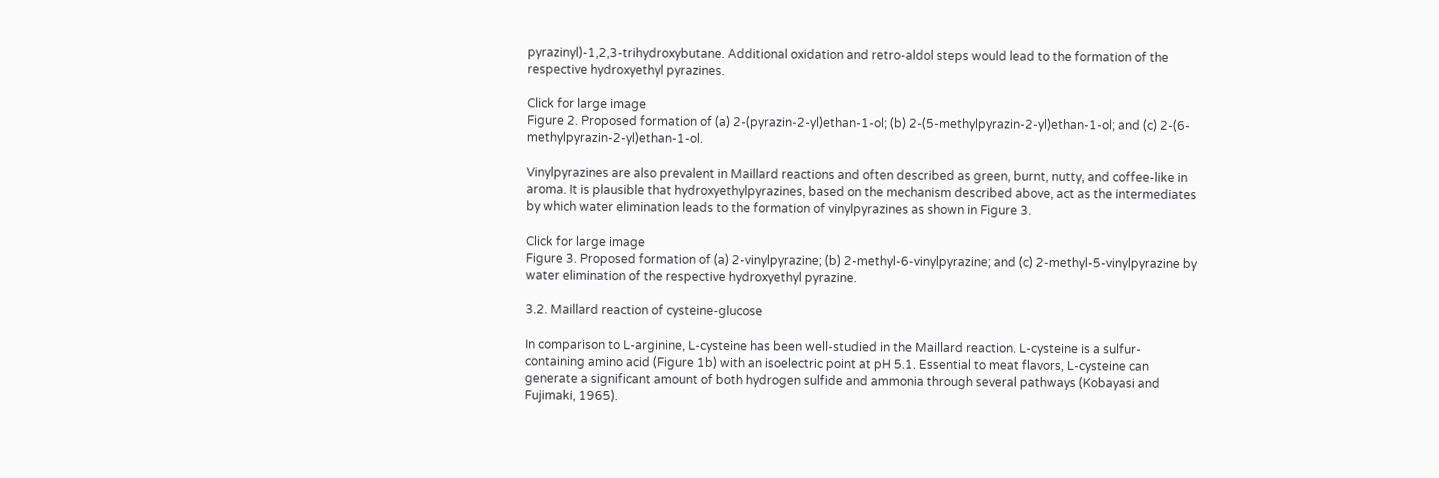pyrazinyl)-1,2,3-trihydroxybutane. Additional oxidation and retro-aldol steps would lead to the formation of the respective hydroxyethyl pyrazines.

Click for large image
Figure 2. Proposed formation of (a) 2-(pyrazin-2-yl)ethan-1-ol; (b) 2-(5-methylpyrazin-2-yl)ethan-1-ol; and (c) 2-(6-methylpyrazin-2-yl)ethan-1-ol.

Vinylpyrazines are also prevalent in Maillard reactions and often described as green, burnt, nutty, and coffee-like in aroma. It is plausible that hydroxyethylpyrazines, based on the mechanism described above, act as the intermediates by which water elimination leads to the formation of vinylpyrazines as shown in Figure 3.

Click for large image
Figure 3. Proposed formation of (a) 2-vinylpyrazine; (b) 2-methyl-6-vinylpyrazine; and (c) 2-methyl-5-vinylpyrazine by water elimination of the respective hydroxyethyl pyrazine.

3.2. Maillard reaction of cysteine-glucose

In comparison to L-arginine, L-cysteine has been well-studied in the Maillard reaction. L-cysteine is a sulfur-containing amino acid (Figure 1b) with an isoelectric point at pH 5.1. Essential to meat flavors, L-cysteine can generate a significant amount of both hydrogen sulfide and ammonia through several pathways (Kobayasi and Fujimaki, 1965).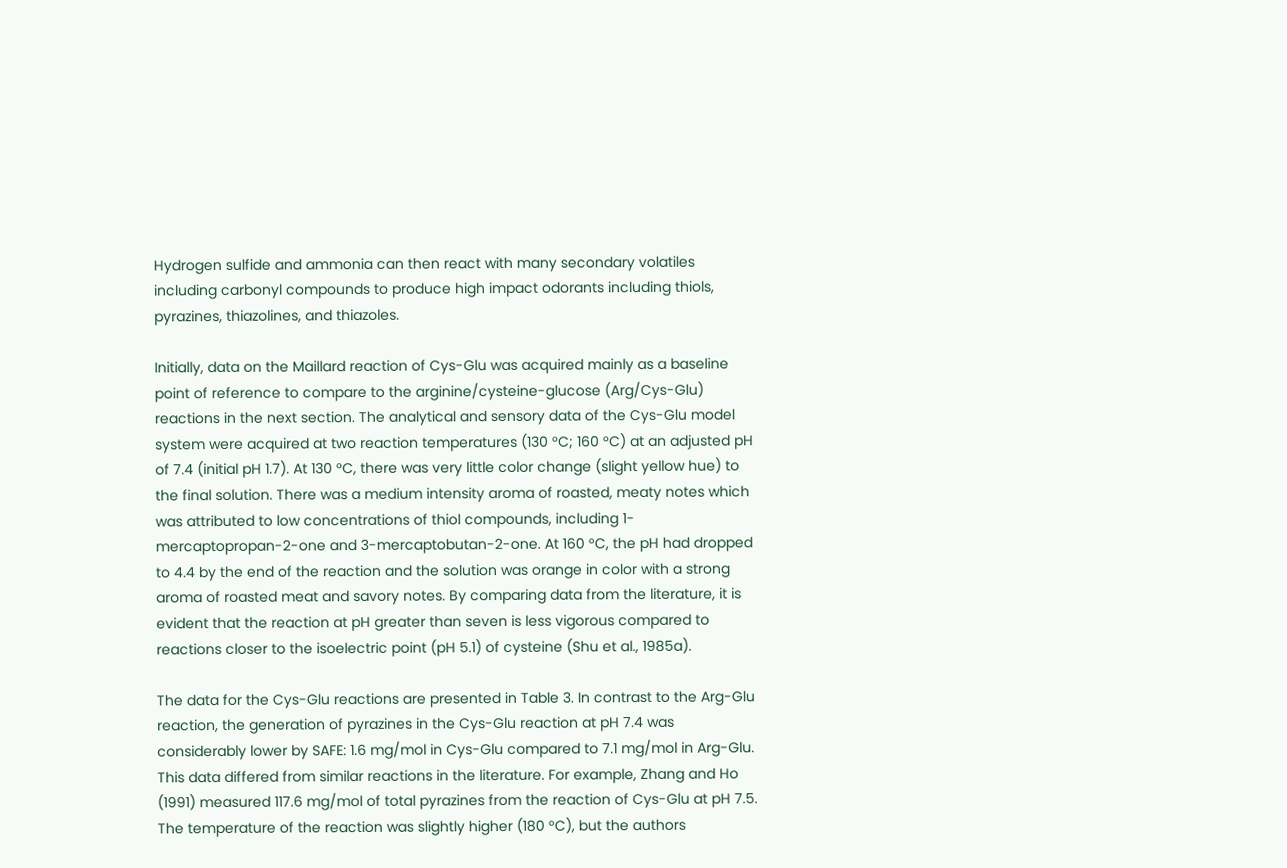Hydrogen sulfide and ammonia can then react with many secondary volatiles including carbonyl compounds to produce high impact odorants including thiols, pyrazines, thiazolines, and thiazoles.

Initially, data on the Maillard reaction of Cys-Glu was acquired mainly as a baseline point of reference to compare to the arginine/cysteine-glucose (Arg/Cys-Glu) reactions in the next section. The analytical and sensory data of the Cys-Glu model system were acquired at two reaction temperatures (130 °C; 160 °C) at an adjusted pH of 7.4 (initial pH 1.7). At 130 °C, there was very little color change (slight yellow hue) to the final solution. There was a medium intensity aroma of roasted, meaty notes which was attributed to low concentrations of thiol compounds, including 1-mercaptopropan-2-one and 3-mercaptobutan-2-one. At 160 °C, the pH had dropped to 4.4 by the end of the reaction and the solution was orange in color with a strong aroma of roasted meat and savory notes. By comparing data from the literature, it is evident that the reaction at pH greater than seven is less vigorous compared to reactions closer to the isoelectric point (pH 5.1) of cysteine (Shu et al., 1985a).

The data for the Cys-Glu reactions are presented in Table 3. In contrast to the Arg-Glu reaction, the generation of pyrazines in the Cys-Glu reaction at pH 7.4 was considerably lower by SAFE: 1.6 mg/mol in Cys-Glu compared to 7.1 mg/mol in Arg-Glu. This data differed from similar reactions in the literature. For example, Zhang and Ho (1991) measured 117.6 mg/mol of total pyrazines from the reaction of Cys-Glu at pH 7.5. The temperature of the reaction was slightly higher (180 °C), but the authors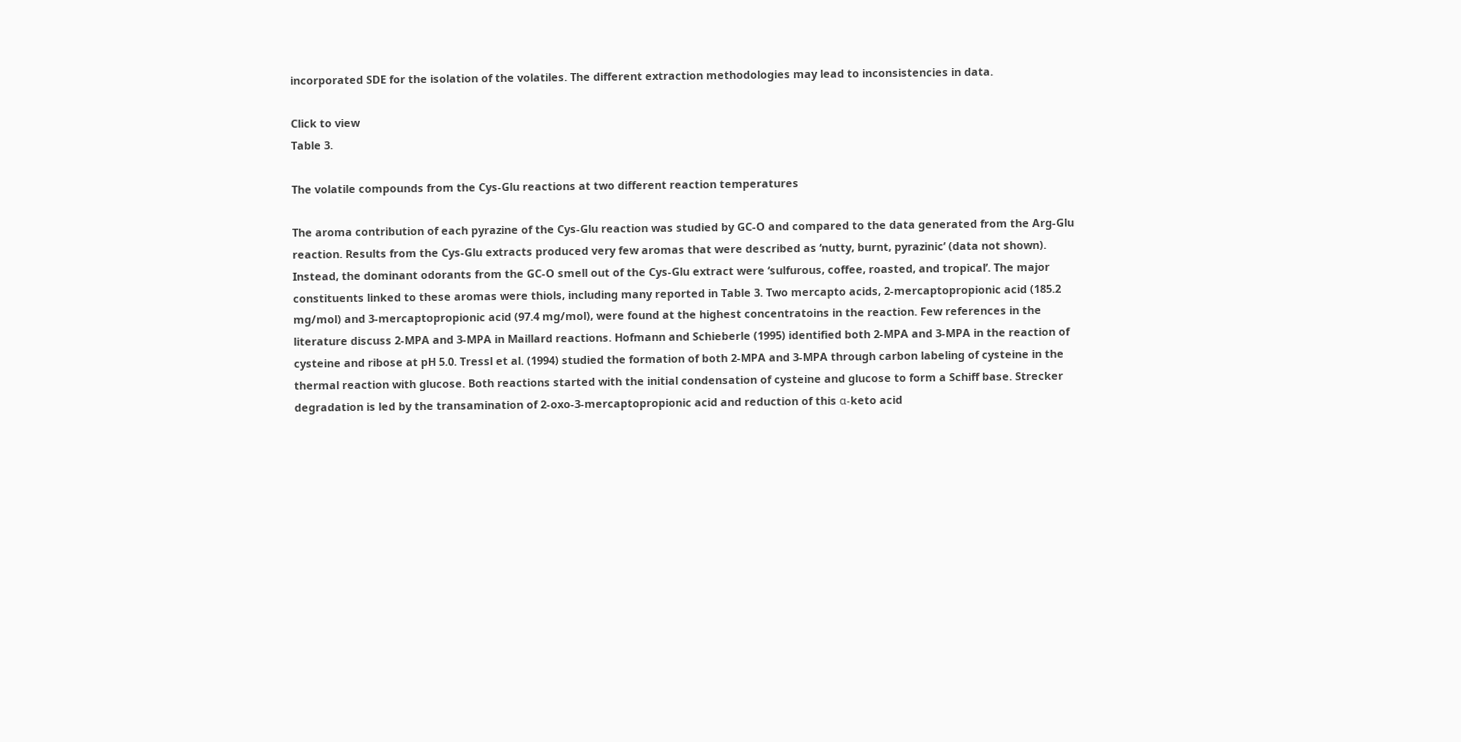incorporated SDE for the isolation of the volatiles. The different extraction methodologies may lead to inconsistencies in data.

Click to view
Table 3.

The volatile compounds from the Cys-Glu reactions at two different reaction temperatures

The aroma contribution of each pyrazine of the Cys-Glu reaction was studied by GC-O and compared to the data generated from the Arg-Glu reaction. Results from the Cys-Glu extracts produced very few aromas that were described as ‘nutty, burnt, pyrazinic’ (data not shown). Instead, the dominant odorants from the GC-O smell out of the Cys-Glu extract were ‘sulfurous, coffee, roasted, and tropical’. The major constituents linked to these aromas were thiols, including many reported in Table 3. Two mercapto acids, 2-mercaptopropionic acid (185.2 mg/mol) and 3-mercaptopropionic acid (97.4 mg/mol), were found at the highest concentratoins in the reaction. Few references in the literature discuss 2-MPA and 3-MPA in Maillard reactions. Hofmann and Schieberle (1995) identified both 2-MPA and 3-MPA in the reaction of cysteine and ribose at pH 5.0. Tressl et al. (1994) studied the formation of both 2-MPA and 3-MPA through carbon labeling of cysteine in the thermal reaction with glucose. Both reactions started with the initial condensation of cysteine and glucose to form a Schiff base. Strecker degradation is led by the transamination of 2-oxo-3-mercaptopropionic acid and reduction of this α-keto acid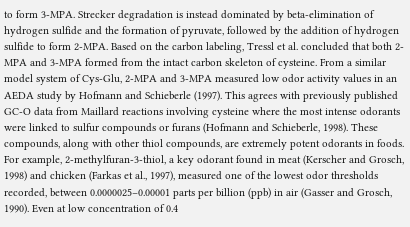to form 3-MPA. Strecker degradation is instead dominated by beta-elimination of hydrogen sulfide and the formation of pyruvate, followed by the addition of hydrogen sulfide to form 2-MPA. Based on the carbon labeling, Tressl et al. concluded that both 2-MPA and 3-MPA formed from the intact carbon skeleton of cysteine. From a similar model system of Cys-Glu, 2-MPA and 3-MPA measured low odor activity values in an AEDA study by Hofmann and Schieberle (1997). This agrees with previously published GC-O data from Maillard reactions involving cysteine where the most intense odorants were linked to sulfur compounds or furans (Hofmann and Schieberle, 1998). These compounds, along with other thiol compounds, are extremely potent odorants in foods. For example, 2-methylfuran-3-thiol, a key odorant found in meat (Kerscher and Grosch, 1998) and chicken (Farkas et al., 1997), measured one of the lowest odor thresholds recorded, between 0.0000025–0.00001 parts per billion (ppb) in air (Gasser and Grosch, 1990). Even at low concentration of 0.4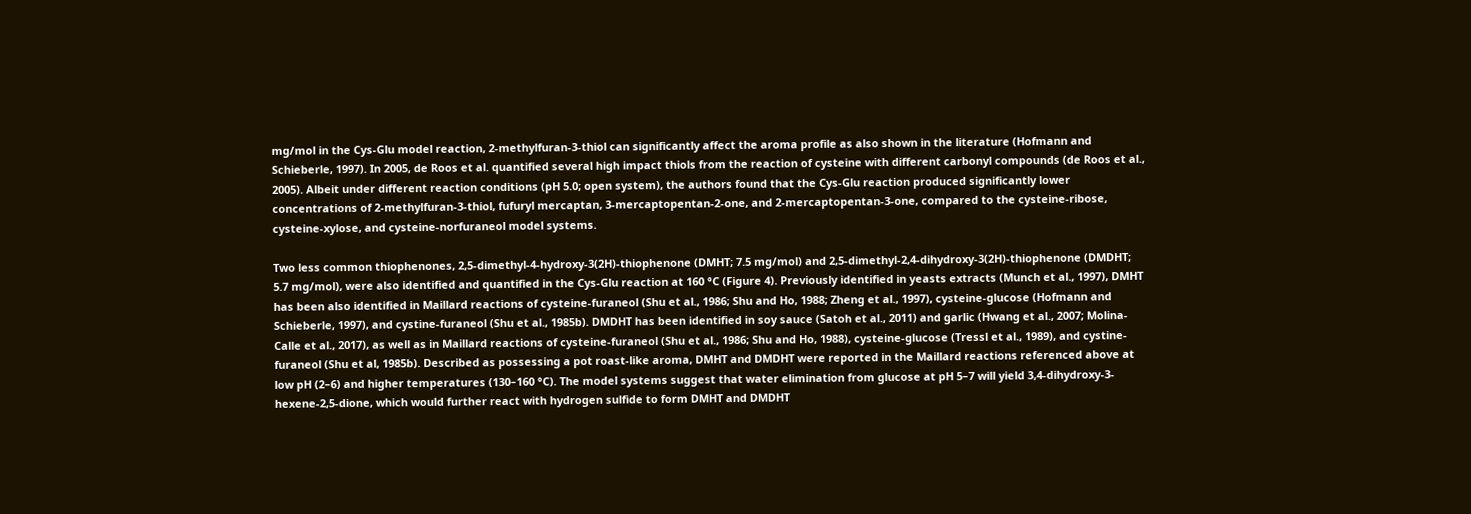mg/mol in the Cys-Glu model reaction, 2-methylfuran-3-thiol can significantly affect the aroma profile as also shown in the literature (Hofmann and Schieberle, 1997). In 2005, de Roos et al. quantified several high impact thiols from the reaction of cysteine with different carbonyl compounds (de Roos et al., 2005). Albeit under different reaction conditions (pH 5.0; open system), the authors found that the Cys-Glu reaction produced significantly lower concentrations of 2-methylfuran-3-thiol, fufuryl mercaptan, 3-mercaptopentan-2-one, and 2-mercaptopentan-3-one, compared to the cysteine-ribose, cysteine-xylose, and cysteine-norfuraneol model systems.

Two less common thiophenones, 2,5-dimethyl-4-hydroxy-3(2H)-thiophenone (DMHT; 7.5 mg/mol) and 2,5-dimethyl-2,4-dihydroxy-3(2H)-thiophenone (DMDHT; 5.7 mg/mol), were also identified and quantified in the Cys-Glu reaction at 160 °C (Figure 4). Previously identified in yeasts extracts (Munch et al., 1997), DMHT has been also identified in Maillard reactions of cysteine-furaneol (Shu et al., 1986; Shu and Ho, 1988; Zheng et al., 1997), cysteine-glucose (Hofmann and Schieberle, 1997), and cystine-furaneol (Shu et al., 1985b). DMDHT has been identified in soy sauce (Satoh et al., 2011) and garlic (Hwang et al., 2007; Molina-Calle et al., 2017), as well as in Maillard reactions of cysteine-furaneol (Shu et al., 1986; Shu and Ho, 1988), cysteine-glucose (Tressl et al., 1989), and cystine-furaneol (Shu et al, 1985b). Described as possessing a pot roast-like aroma, DMHT and DMDHT were reported in the Maillard reactions referenced above at low pH (2–6) and higher temperatures (130–160 °C). The model systems suggest that water elimination from glucose at pH 5–7 will yield 3,4-dihydroxy-3-hexene-2,5-dione, which would further react with hydrogen sulfide to form DMHT and DMDHT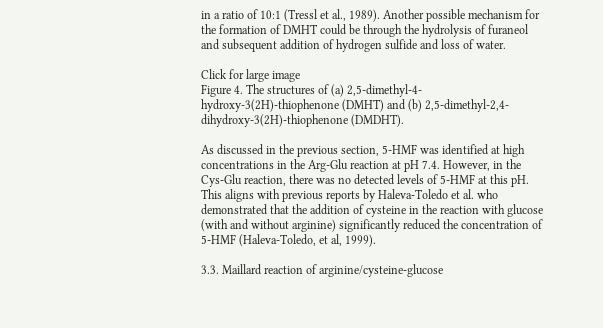in a ratio of 10:1 (Tressl et al., 1989). Another possible mechanism for the formation of DMHT could be through the hydrolysis of furaneol and subsequent addition of hydrogen sulfide and loss of water.

Click for large image
Figure 4. The structures of (a) 2,5-dimethyl-4-hydroxy-3(2H)-thiophenone (DMHT) and (b) 2,5-dimethyl-2,4-dihydroxy-3(2H)-thiophenone (DMDHT).

As discussed in the previous section, 5-HMF was identified at high concentrations in the Arg-Glu reaction at pH 7.4. However, in the Cys-Glu reaction, there was no detected levels of 5-HMF at this pH. This aligns with previous reports by Haleva-Toledo et al. who demonstrated that the addition of cysteine in the reaction with glucose (with and without arginine) significantly reduced the concentration of 5-HMF (Haleva-Toledo, et al, 1999).

3.3. Maillard reaction of arginine/cysteine-glucose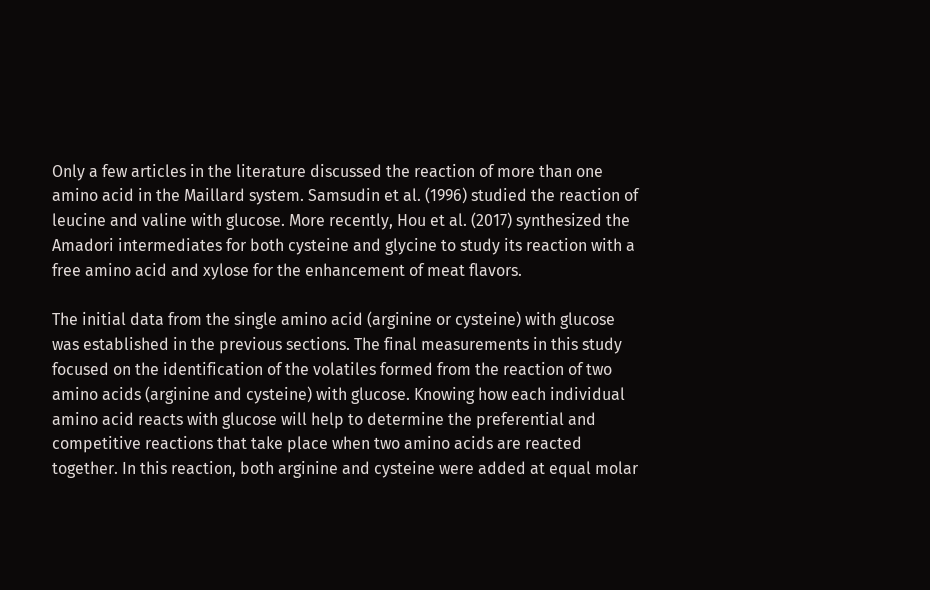Only a few articles in the literature discussed the reaction of more than one amino acid in the Maillard system. Samsudin et al. (1996) studied the reaction of leucine and valine with glucose. More recently, Hou et al. (2017) synthesized the Amadori intermediates for both cysteine and glycine to study its reaction with a free amino acid and xylose for the enhancement of meat flavors.

The initial data from the single amino acid (arginine or cysteine) with glucose was established in the previous sections. The final measurements in this study focused on the identification of the volatiles formed from the reaction of two amino acids (arginine and cysteine) with glucose. Knowing how each individual amino acid reacts with glucose will help to determine the preferential and competitive reactions that take place when two amino acids are reacted together. In this reaction, both arginine and cysteine were added at equal molar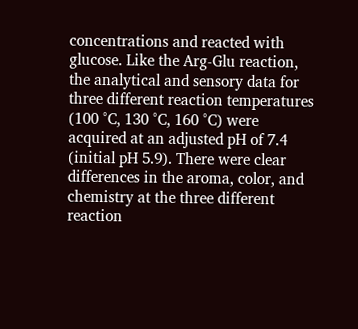concentrations and reacted with glucose. Like the Arg-Glu reaction, the analytical and sensory data for three different reaction temperatures (100 °C, 130 °C, 160 °C) were acquired at an adjusted pH of 7.4 (initial pH 5.9). There were clear differences in the aroma, color, and chemistry at the three different reaction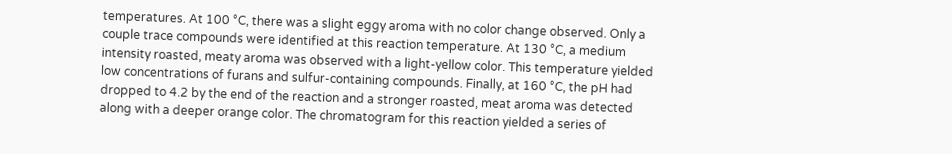temperatures. At 100 °C, there was a slight eggy aroma with no color change observed. Only a couple trace compounds were identified at this reaction temperature. At 130 °C, a medium intensity roasted, meaty aroma was observed with a light-yellow color. This temperature yielded low concentrations of furans and sulfur-containing compounds. Finally, at 160 °C, the pH had dropped to 4.2 by the end of the reaction and a stronger roasted, meat aroma was detected along with a deeper orange color. The chromatogram for this reaction yielded a series of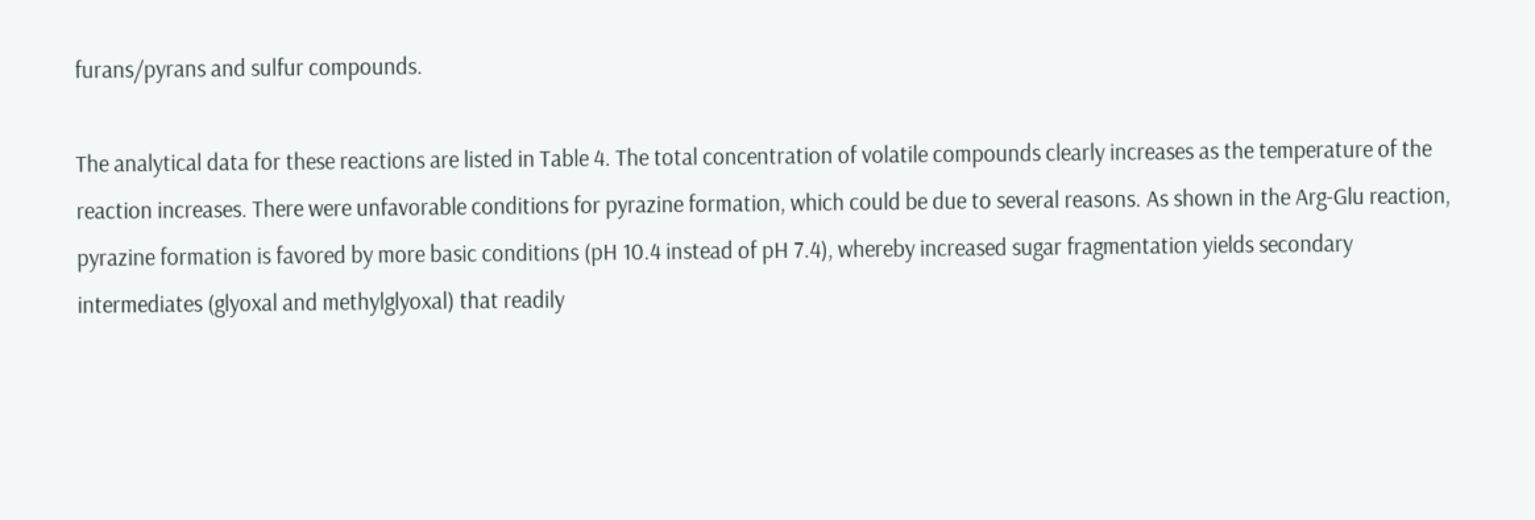furans/pyrans and sulfur compounds.

The analytical data for these reactions are listed in Table 4. The total concentration of volatile compounds clearly increases as the temperature of the reaction increases. There were unfavorable conditions for pyrazine formation, which could be due to several reasons. As shown in the Arg-Glu reaction, pyrazine formation is favored by more basic conditions (pH 10.4 instead of pH 7.4), whereby increased sugar fragmentation yields secondary intermediates (glyoxal and methylglyoxal) that readily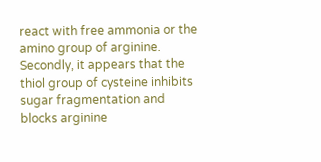react with free ammonia or the amino group of arginine. Secondly, it appears that the thiol group of cysteine inhibits sugar fragmentation and blocks arginine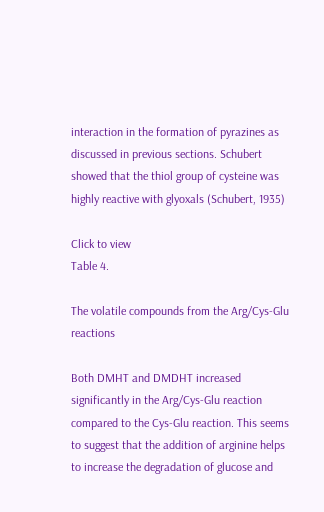interaction in the formation of pyrazines as discussed in previous sections. Schubert showed that the thiol group of cysteine was highly reactive with glyoxals (Schubert, 1935)

Click to view
Table 4.

The volatile compounds from the Arg/Cys-Glu reactions

Both DMHT and DMDHT increased significantly in the Arg/Cys-Glu reaction compared to the Cys-Glu reaction. This seems to suggest that the addition of arginine helps to increase the degradation of glucose and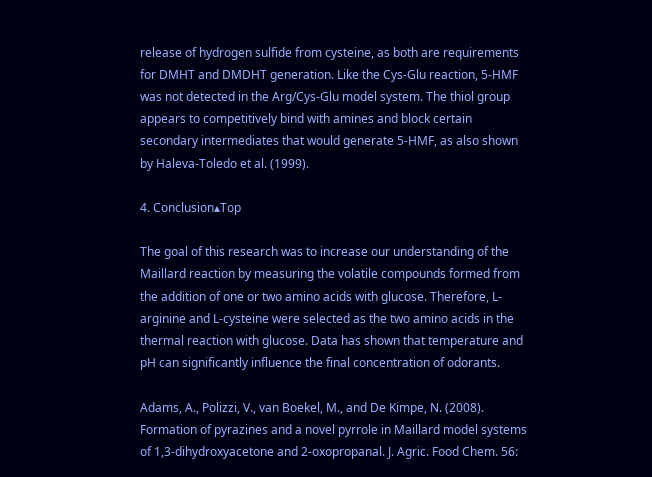release of hydrogen sulfide from cysteine, as both are requirements for DMHT and DMDHT generation. Like the Cys-Glu reaction, 5-HMF was not detected in the Arg/Cys-Glu model system. The thiol group appears to competitively bind with amines and block certain secondary intermediates that would generate 5-HMF, as also shown by Haleva-Toledo et al. (1999).

4. Conclusion▴Top

The goal of this research was to increase our understanding of the Maillard reaction by measuring the volatile compounds formed from the addition of one or two amino acids with glucose. Therefore, L-arginine and L-cysteine were selected as the two amino acids in the thermal reaction with glucose. Data has shown that temperature and pH can significantly influence the final concentration of odorants.

Adams, A., Polizzi, V., van Boekel, M., and De Kimpe, N. (2008). Formation of pyrazines and a novel pyrrole in Maillard model systems of 1,3-dihydroxyacetone and 2-oxopropanal. J. Agric. Food Chem. 56: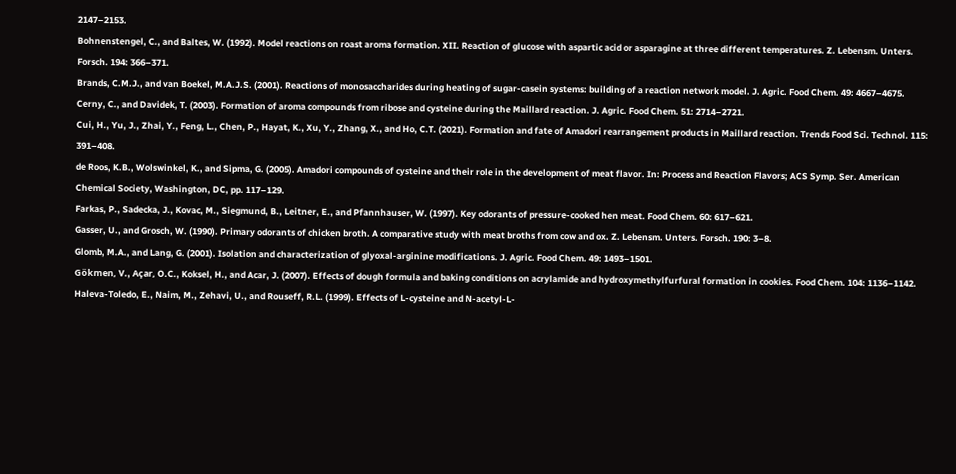2147–2153.
Bohnenstengel, C., and Baltes, W. (1992). Model reactions on roast aroma formation. XII. Reaction of glucose with aspartic acid or asparagine at three different temperatures. Z. Lebensm. Unters. Forsch. 194: 366–371.
Brands, C.M.J., and van Boekel, M.A.J.S. (2001). Reactions of monosaccharides during heating of sugar-casein systems: building of a reaction network model. J. Agric. Food Chem. 49: 4667–4675.
Cerny, C., and Davidek, T. (2003). Formation of aroma compounds from ribose and cysteine during the Maillard reaction. J. Agric. Food Chem. 51: 2714–2721.
Cui, H., Yu, J., Zhai, Y., Feng, L., Chen, P., Hayat, K., Xu, Y., Zhang, X., and Ho, C.T. (2021). Formation and fate of Amadori rearrangement products in Maillard reaction. Trends Food Sci. Technol. 115: 391–408.
de Roos, K.B., Wolswinkel, K., and Sipma, G. (2005). Amadori compounds of cysteine and their role in the development of meat flavor. In: Process and Reaction Flavors; ACS Symp. Ser. American Chemical Society, Washington, DC, pp. 117–129.
Farkas, P., Sadecka, J., Kovac, M., Siegmund, B., Leitner, E., and Pfannhauser, W. (1997). Key odorants of pressure-cooked hen meat. Food Chem. 60: 617–621.
Gasser, U., and Grosch, W. (1990). Primary odorants of chicken broth. A comparative study with meat broths from cow and ox. Z. Lebensm. Unters. Forsch. 190: 3–8.
Glomb, M.A., and Lang, G. (2001). Isolation and characterization of glyoxal-arginine modifications. J. Agric. Food Chem. 49: 1493–1501.
Gökmen, V., Açar, O.C., Koksel, H., and Acar, J. (2007). Effects of dough formula and baking conditions on acrylamide and hydroxymethylfurfural formation in cookies. Food Chem. 104: 1136–1142.
Haleva-Toledo, E., Naim, M., Zehavi, U., and Rouseff, R.L. (1999). Effects of L-cysteine and N-acetyl-L-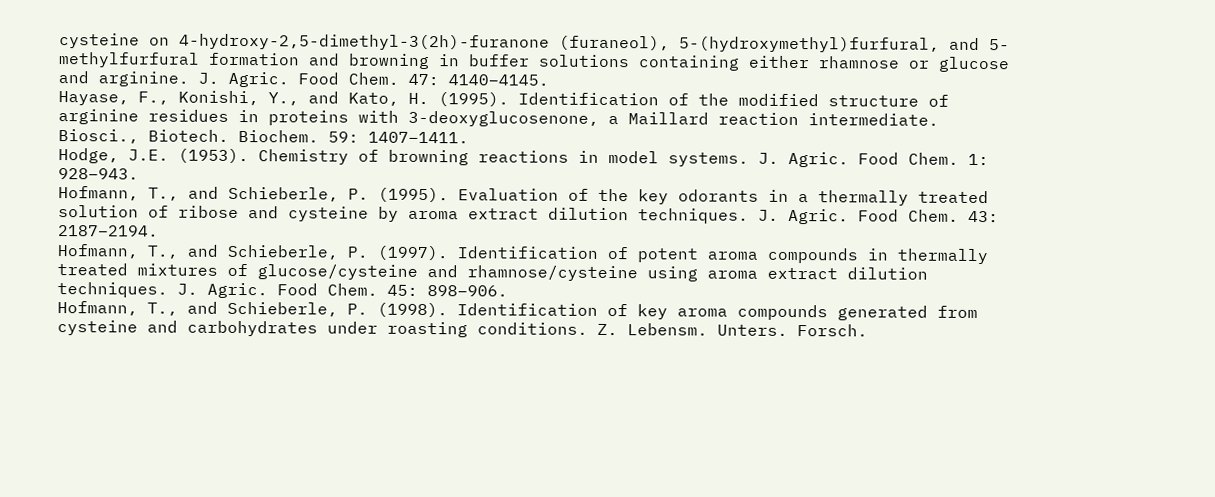cysteine on 4-hydroxy-2,5-dimethyl-3(2h)-furanone (furaneol), 5-(hydroxymethyl)furfural, and 5-methylfurfural formation and browning in buffer solutions containing either rhamnose or glucose and arginine. J. Agric. Food Chem. 47: 4140–4145.
Hayase, F., Konishi, Y., and Kato, H. (1995). Identification of the modified structure of arginine residues in proteins with 3-deoxyglucosenone, a Maillard reaction intermediate. Biosci., Biotech. Biochem. 59: 1407–1411.
Hodge, J.E. (1953). Chemistry of browning reactions in model systems. J. Agric. Food Chem. 1: 928–943.
Hofmann, T., and Schieberle, P. (1995). Evaluation of the key odorants in a thermally treated solution of ribose and cysteine by aroma extract dilution techniques. J. Agric. Food Chem. 43: 2187–2194.
Hofmann, T., and Schieberle, P. (1997). Identification of potent aroma compounds in thermally treated mixtures of glucose/cysteine and rhamnose/cysteine using aroma extract dilution techniques. J. Agric. Food Chem. 45: 898–906.
Hofmann, T., and Schieberle, P. (1998). Identification of key aroma compounds generated from cysteine and carbohydrates under roasting conditions. Z. Lebensm. Unters. Forsch.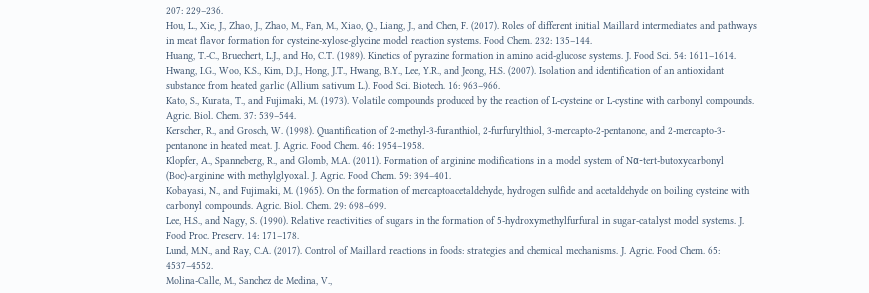207: 229–236.
Hou, L., Xie, J., Zhao, J., Zhao, M., Fan, M., Xiao, Q., Liang, J., and Chen, F. (2017). Roles of different initial Maillard intermediates and pathways in meat flavor formation for cysteine-xylose-glycine model reaction systems. Food Chem. 232: 135–144.
Huang, T.-C., Bruechert, L.J., and Ho, C.T. (1989). Kinetics of pyrazine formation in amino acid-glucose systems. J. Food Sci. 54: 1611–1614.
Hwang, I.G., Woo, K.S., Kim, D.J., Hong, J.T., Hwang, B.Y., Lee, Y.R., and Jeong, H.S. (2007). Isolation and identification of an antioxidant substance from heated garlic (Allium sativum L.). Food Sci. Biotech. 16: 963–966.
Kato, S., Kurata, T., and Fujimaki, M. (1973). Volatile compounds produced by the reaction of L-cysteine or L-cystine with carbonyl compounds. Agric. Biol. Chem. 37: 539–544.
Kerscher, R., and Grosch, W. (1998). Quantification of 2-methyl-3-furanthiol, 2-furfurylthiol, 3-mercapto-2-pentanone, and 2-mercapto-3-pentanone in heated meat. J. Agric. Food Chem. 46: 1954–1958.
Klopfer, A., Spanneberg, R., and Glomb, M.A. (2011). Formation of arginine modifications in a model system of Nα-tert-butoxycarbonyl (Boc)-arginine with methylglyoxal. J. Agric. Food Chem. 59: 394–401.
Kobayasi, N., and Fujimaki, M. (1965). On the formation of mercaptoacetaldehyde, hydrogen sulfide and acetaldehyde on boiling cysteine with carbonyl compounds. Agric. Biol. Chem. 29: 698–699.
Lee, H.S., and Nagy, S. (1990). Relative reactivities of sugars in the formation of 5-hydroxymethylfurfural in sugar-catalyst model systems. J. Food Proc. Preserv. 14: 171–178.
Lund, M.N., and Ray, C.A. (2017). Control of Maillard reactions in foods: strategies and chemical mechanisms. J. Agric. Food Chem. 65: 4537–4552.
Molina-Calle, M., Sanchez de Medina, V.,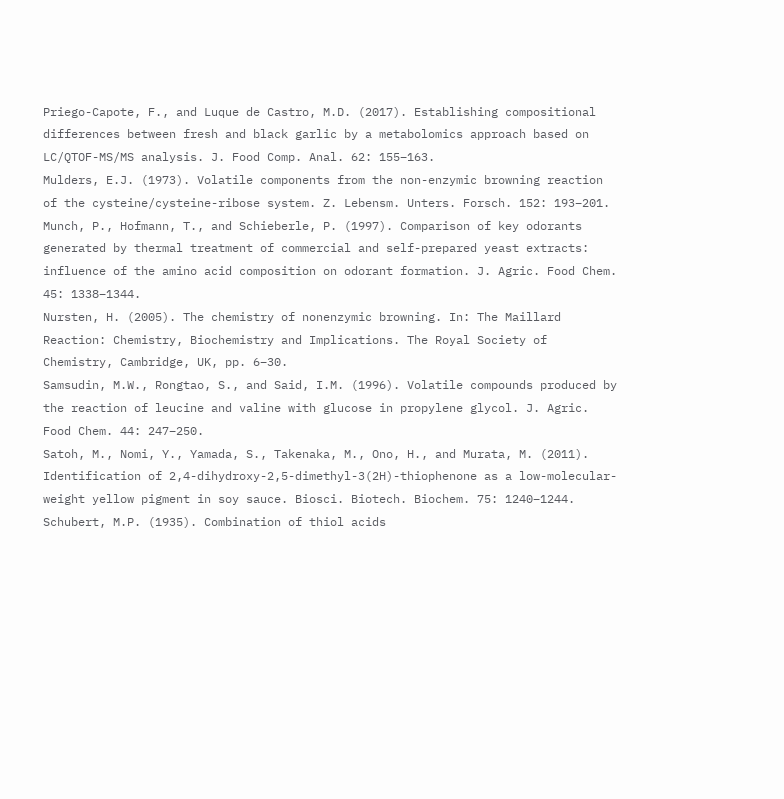Priego-Capote, F., and Luque de Castro, M.D. (2017). Establishing compositional differences between fresh and black garlic by a metabolomics approach based on LC/QTOF-MS/MS analysis. J. Food Comp. Anal. 62: 155–163.
Mulders, E.J. (1973). Volatile components from the non-enzymic browning reaction of the cysteine/cysteine-ribose system. Z. Lebensm. Unters. Forsch. 152: 193–201.
Munch, P., Hofmann, T., and Schieberle, P. (1997). Comparison of key odorants generated by thermal treatment of commercial and self-prepared yeast extracts: influence of the amino acid composition on odorant formation. J. Agric. Food Chem. 45: 1338–1344.
Nursten, H. (2005). The chemistry of nonenzymic browning. In: The Maillard Reaction: Chemistry, Biochemistry and Implications. The Royal Society of Chemistry, Cambridge, UK, pp. 6–30.
Samsudin, M.W., Rongtao, S., and Said, I.M. (1996). Volatile compounds produced by the reaction of leucine and valine with glucose in propylene glycol. J. Agric. Food Chem. 44: 247–250.
Satoh, M., Nomi, Y., Yamada, S., Takenaka, M., Ono, H., and Murata, M. (2011). Identification of 2,4-dihydroxy-2,5-dimethyl-3(2H)-thiophenone as a low-molecular-weight yellow pigment in soy sauce. Biosci. Biotech. Biochem. 75: 1240–1244.
Schubert, M.P. (1935). Combination of thiol acids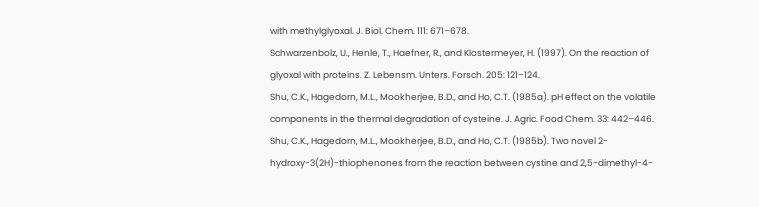with methylglyoxal. J. Biol. Chem. 111: 671–678.
Schwarzenbolz, U., Henle, T., Haefner, R., and Klostermeyer, H. (1997). On the reaction of glyoxal with proteins. Z. Lebensm. Unters. Forsch. 205: 121–124.
Shu, C.K., Hagedorn, M.L., Mookherjee, B.D., and Ho, C.T. (1985a). pH effect on the volatile components in the thermal degradation of cysteine. J. Agric. Food Chem. 33: 442–446.
Shu, C.K., Hagedorn, M.L., Mookherjee, B.D., and Ho, C.T. (1985b). Two novel 2-hydroxy-3(2H)-thiophenones from the reaction between cystine and 2,5-dimethyl-4-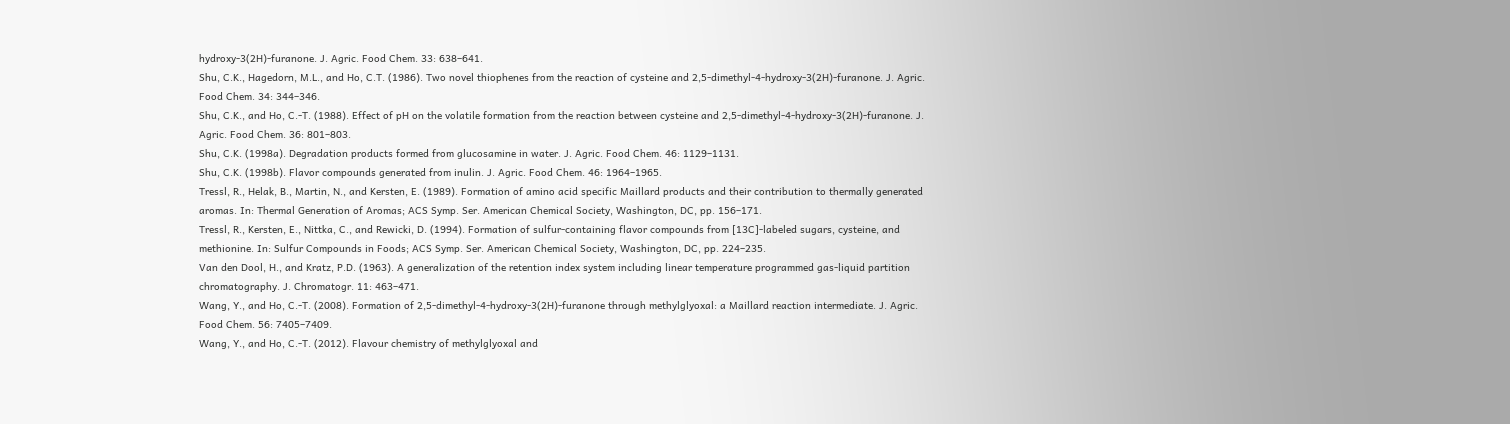hydroxy-3(2H)-furanone. J. Agric. Food Chem. 33: 638–641.
Shu, C.K., Hagedorn, M.L., and Ho, C.T. (1986). Two novel thiophenes from the reaction of cysteine and 2,5-dimethyl-4-hydroxy-3(2H)-furanone. J. Agric. Food Chem. 34: 344–346.
Shu, C.K., and Ho, C.-T. (1988). Effect of pH on the volatile formation from the reaction between cysteine and 2,5-dimethyl-4-hydroxy-3(2H)-furanone. J. Agric. Food Chem. 36: 801–803.
Shu, C.K. (1998a). Degradation products formed from glucosamine in water. J. Agric. Food Chem. 46: 1129–1131.
Shu, C.K. (1998b). Flavor compounds generated from inulin. J. Agric. Food Chem. 46: 1964–1965.
Tressl, R., Helak, B., Martin, N., and Kersten, E. (1989). Formation of amino acid specific Maillard products and their contribution to thermally generated aromas. In: Thermal Generation of Aromas; ACS Symp. Ser. American Chemical Society, Washington, DC, pp. 156–171.
Tressl, R., Kersten, E., Nittka, C., and Rewicki, D. (1994). Formation of sulfur-containing flavor compounds from [13C]-labeled sugars, cysteine, and methionine. In: Sulfur Compounds in Foods; ACS Symp. Ser. American Chemical Society, Washington, DC, pp. 224–235.
Van den Dool, H., and Kratz, P.D. (1963). A generalization of the retention index system including linear temperature programmed gas-liquid partition chromatography. J. Chromatogr. 11: 463–471.
Wang, Y., and Ho, C.-T. (2008). Formation of 2,5-dimethyl-4-hydroxy-3(2H)-furanone through methylglyoxal: a Maillard reaction intermediate. J. Agric. Food Chem. 56: 7405–7409.
Wang, Y., and Ho, C.-T. (2012). Flavour chemistry of methylglyoxal and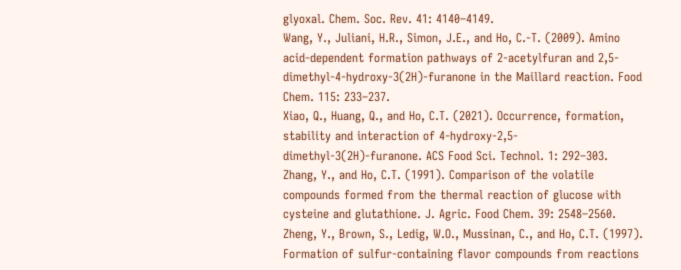glyoxal. Chem. Soc. Rev. 41: 4140–4149.
Wang, Y., Juliani, H.R., Simon, J.E., and Ho, C.-T. (2009). Amino acid-dependent formation pathways of 2-acetylfuran and 2,5-dimethyl-4-hydroxy-3(2H)-furanone in the Maillard reaction. Food Chem. 115: 233–237.
Xiao, Q., Huang, Q., and Ho, C.T. (2021). Occurrence, formation, stability and interaction of 4-hydroxy-2,5-dimethyl-3(2H)-furanone. ACS Food Sci. Technol. 1: 292–303.
Zhang, Y., and Ho, C.T. (1991). Comparison of the volatile compounds formed from the thermal reaction of glucose with cysteine and glutathione. J. Agric. Food Chem. 39: 2548–2560.
Zheng, Y., Brown, S., Ledig, W.O., Mussinan, C., and Ho, C.T. (1997). Formation of sulfur-containing flavor compounds from reactions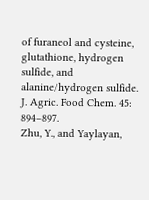of furaneol and cysteine, glutathione, hydrogen sulfide, and alanine/hydrogen sulfide. J. Agric. Food Chem. 45: 894–897.
Zhu, Y., and Yaylayan,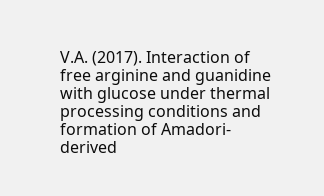V.A. (2017). Interaction of free arginine and guanidine with glucose under thermal processing conditions and formation of Amadori-derived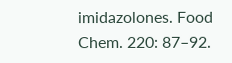imidazolones. Food Chem. 220: 87–92.